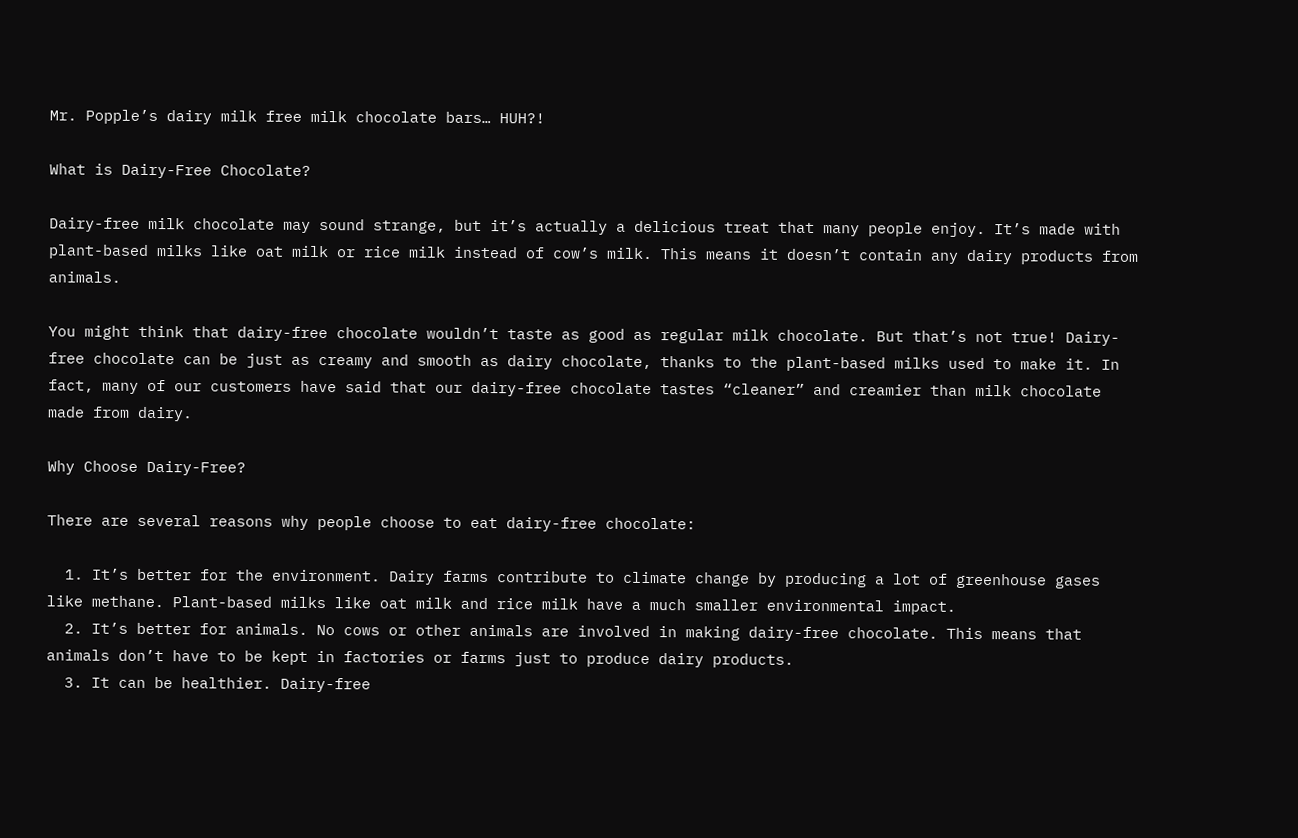Mr. Popple’s dairy milk free milk chocolate bars… HUH?!

What is Dairy-Free Chocolate?

Dairy-free milk chocolate may sound strange, but it’s actually a delicious treat that many people enjoy. It’s made with plant-based milks like oat milk or rice milk instead of cow’s milk. This means it doesn’t contain any dairy products from animals.

You might think that dairy-free chocolate wouldn’t taste as good as regular milk chocolate. But that’s not true! Dairy-free chocolate can be just as creamy and smooth as dairy chocolate, thanks to the plant-based milks used to make it. In fact, many of our customers have said that our dairy-free chocolate tastes “cleaner” and creamier than milk chocolate made from dairy.

Why Choose Dairy-Free?

There are several reasons why people choose to eat dairy-free chocolate:

  1. It’s better for the environment. Dairy farms contribute to climate change by producing a lot of greenhouse gases like methane. Plant-based milks like oat milk and rice milk have a much smaller environmental impact.
  2. It’s better for animals. No cows or other animals are involved in making dairy-free chocolate. This means that animals don’t have to be kept in factories or farms just to produce dairy products.
  3. It can be healthier. Dairy-free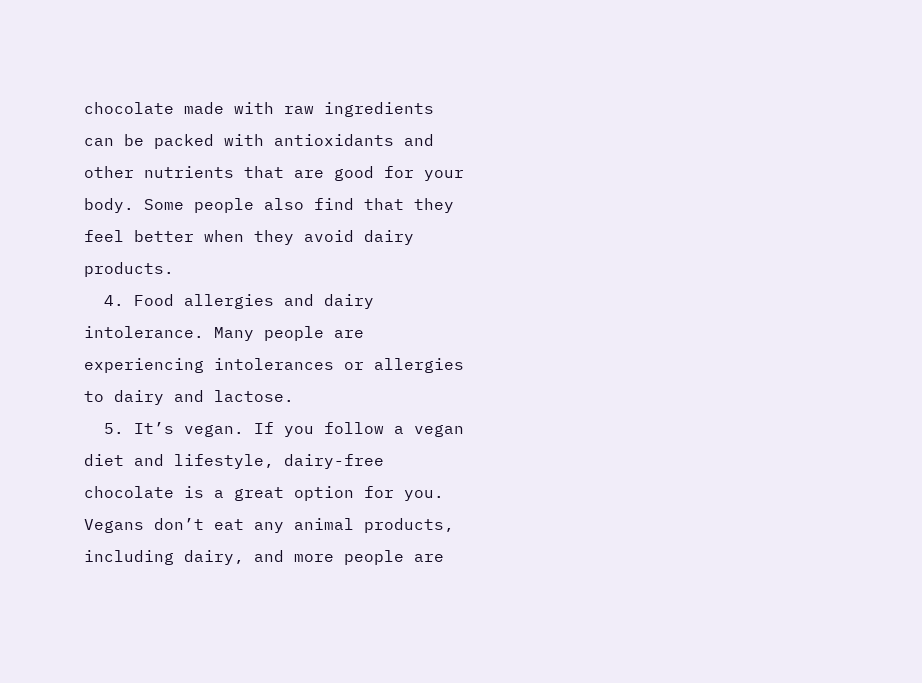chocolate made with raw ingredients can be packed with antioxidants and other nutrients that are good for your body. Some people also find that they feel better when they avoid dairy products.
  4. Food allergies and dairy intolerance. Many people are experiencing intolerances or allergies to dairy and lactose.
  5. It’s vegan. If you follow a vegan diet and lifestyle, dairy-free chocolate is a great option for you. Vegans don’t eat any animal products, including dairy, and more people are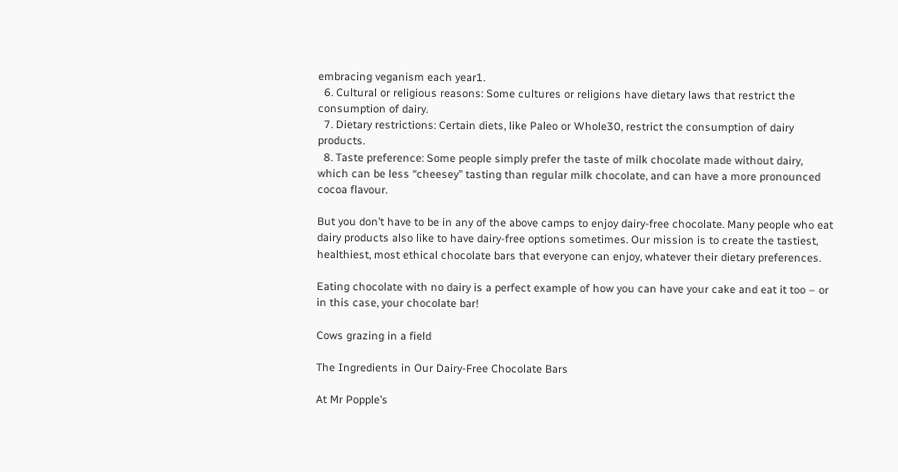embracing veganism each year1.
  6. Cultural or religious reasons: Some cultures or religions have dietary laws that restrict the consumption of dairy.
  7. Dietary restrictions: Certain diets, like Paleo or Whole30, restrict the consumption of dairy products.
  8. Taste preference: Some people simply prefer the taste of milk chocolate made without dairy, which can be less “cheesey” tasting than regular milk chocolate, and can have a more pronounced cocoa flavour.

But you don’t have to be in any of the above camps to enjoy dairy-free chocolate. Many people who eat dairy products also like to have dairy-free options sometimes. Our mission is to create the tastiest, healthiest, most ethical chocolate bars that everyone can enjoy, whatever their dietary preferences.

Eating chocolate with no dairy is a perfect example of how you can have your cake and eat it too – or in this case, your chocolate bar!

Cows grazing in a field

The Ingredients in Our Dairy-Free Chocolate Bars

At Mr Popple’s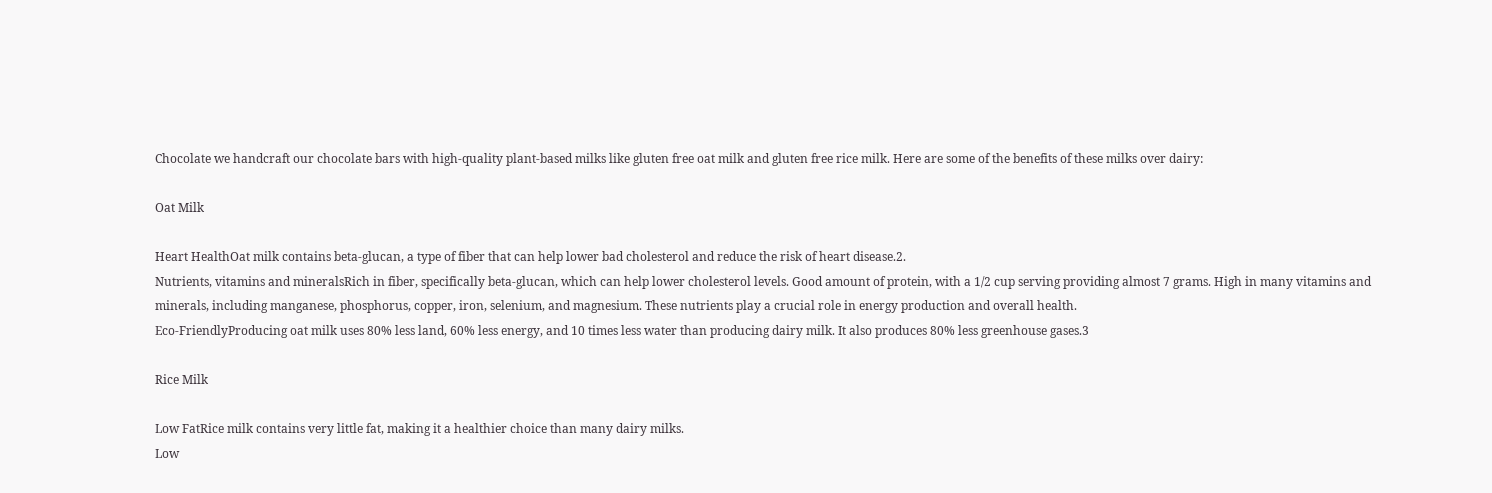Chocolate we handcraft our chocolate bars with high-quality plant-based milks like gluten free oat milk and gluten free rice milk. Here are some of the benefits of these milks over dairy:

Oat Milk

Heart HealthOat milk contains beta-glucan, a type of fiber that can help lower bad cholesterol and reduce the risk of heart disease.2.
Nutrients, vitamins and mineralsRich in fiber, specifically beta-glucan, which can help lower cholesterol levels. Good amount of protein, with a 1/2 cup serving providing almost 7 grams. High in many vitamins and minerals, including manganese, phosphorus, copper, iron, selenium, and magnesium. These nutrients play a crucial role in energy production and overall health.
Eco-FriendlyProducing oat milk uses 80% less land, 60% less energy, and 10 times less water than producing dairy milk. It also produces 80% less greenhouse gases.3

Rice Milk

Low FatRice milk contains very little fat, making it a healthier choice than many dairy milks.
Low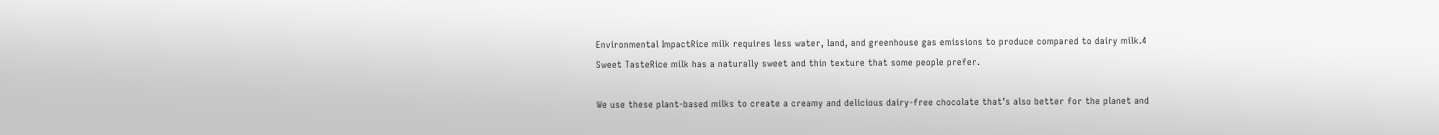Environmental ImpactRice milk requires less water, land, and greenhouse gas emissions to produce compared to dairy milk.4
Sweet TasteRice milk has a naturally sweet and thin texture that some people prefer.

We use these plant-based milks to create a creamy and delicious dairy-free chocolate that’s also better for the planet and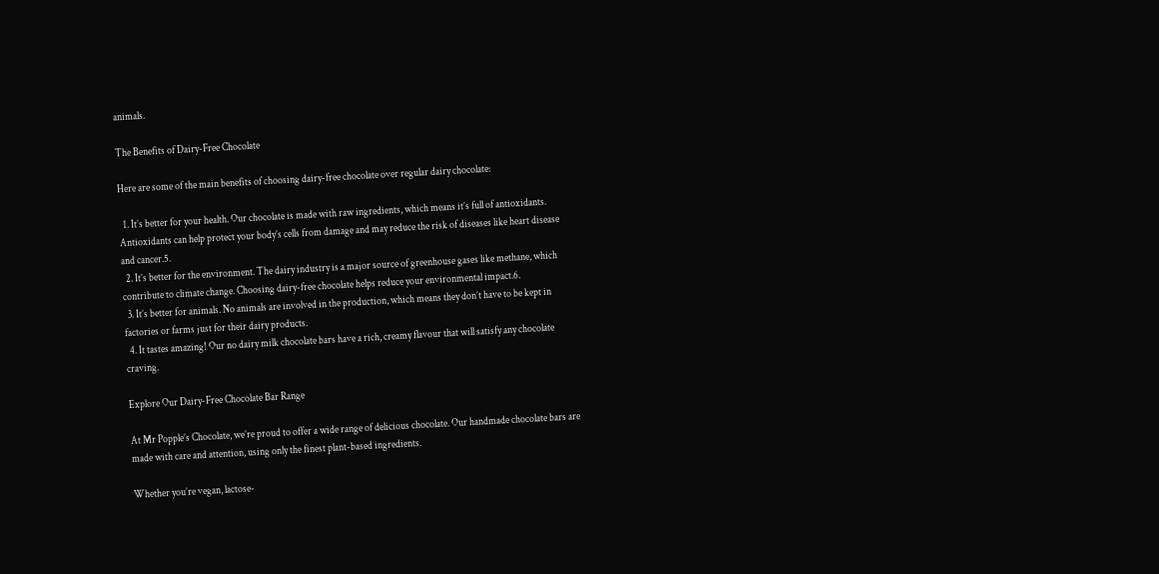animals.

The Benefits of Dairy-Free Chocolate

Here are some of the main benefits of choosing dairy-free chocolate over regular dairy chocolate:

  1. It’s better for your health. Our chocolate is made with raw ingredients, which means it’s full of antioxidants. Antioxidants can help protect your body’s cells from damage and may reduce the risk of diseases like heart disease and cancer.5.
  2. It’s better for the environment. The dairy industry is a major source of greenhouse gases like methane, which contribute to climate change. Choosing dairy-free chocolate helps reduce your environmental impact.6.
  3. It’s better for animals. No animals are involved in the production, which means they don’t have to be kept in factories or farms just for their dairy products.
  4. It tastes amazing! Our no dairy milk chocolate bars have a rich, creamy flavour that will satisfy any chocolate craving.

Explore Our Dairy-Free Chocolate Bar Range

At Mr Popple’s Chocolate, we’re proud to offer a wide range of delicious chocolate. Our handmade chocolate bars are made with care and attention, using only the finest plant-based ingredients.

Whether you’re vegan, lactose-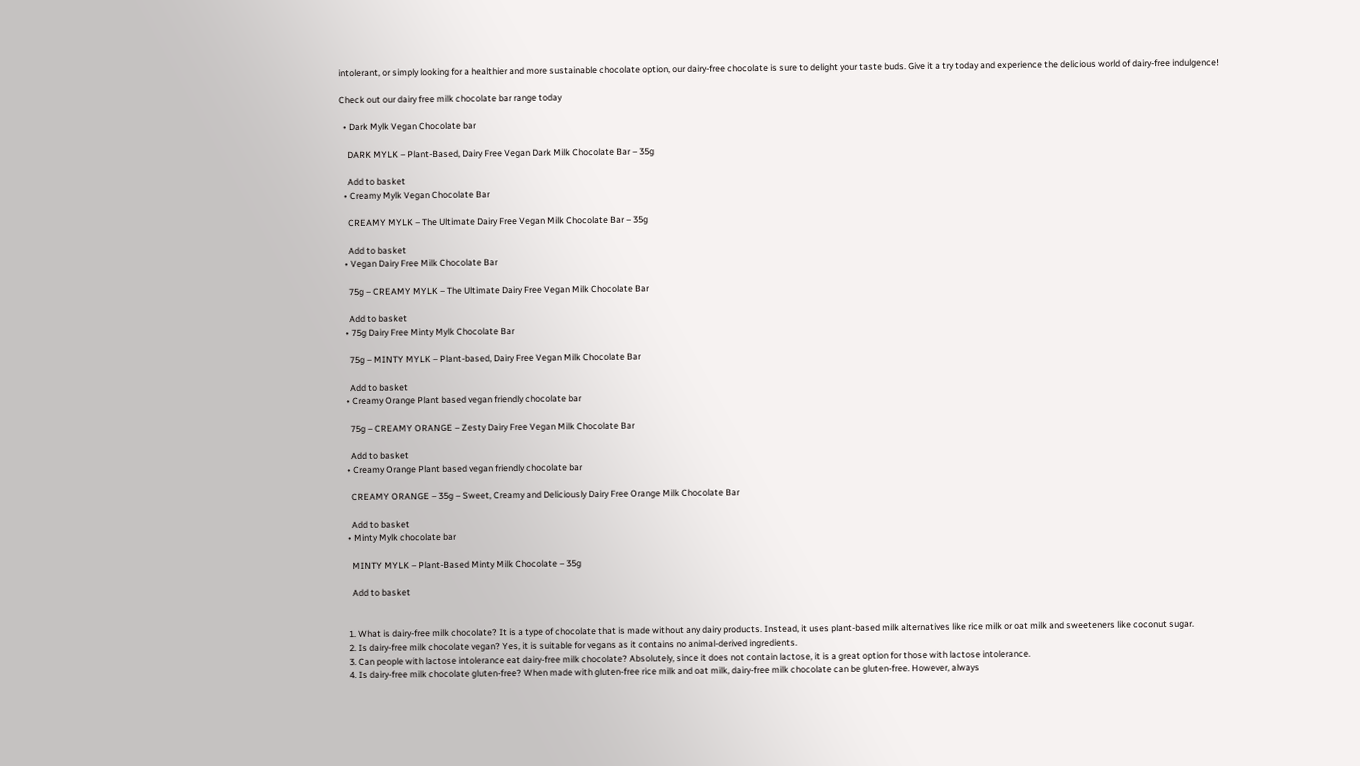intolerant, or simply looking for a healthier and more sustainable chocolate option, our dairy-free chocolate is sure to delight your taste buds. Give it a try today and experience the delicious world of dairy-free indulgence!

Check out our dairy free milk chocolate bar range today

  • Dark Mylk Vegan Chocolate bar

    DARK MYLK – Plant-Based, Dairy Free Vegan Dark Milk Chocolate Bar – 35g

    Add to basket
  • Creamy Mylk Vegan Chocolate Bar

    CREAMY MYLK – The Ultimate Dairy Free Vegan Milk Chocolate Bar – 35g

    Add to basket
  • Vegan Dairy Free Milk Chocolate Bar

    75g – CREAMY MYLK – The Ultimate Dairy Free Vegan Milk Chocolate Bar

    Add to basket
  • 75g Dairy Free Minty Mylk Chocolate Bar

    75g – MINTY MYLK – Plant-based, Dairy Free Vegan Milk Chocolate Bar

    Add to basket
  • Creamy Orange Plant based vegan friendly chocolate bar

    75g – CREAMY ORANGE – Zesty Dairy Free Vegan Milk Chocolate Bar

    Add to basket
  • Creamy Orange Plant based vegan friendly chocolate bar

    CREAMY ORANGE – 35g – Sweet, Creamy and Deliciously Dairy Free Orange Milk Chocolate Bar

    Add to basket
  • Minty Mylk chocolate bar

    MINTY MYLK – Plant-Based Minty Milk Chocolate – 35g

    Add to basket


  1. What is dairy-free milk chocolate? It is a type of chocolate that is made without any dairy products. Instead, it uses plant-based milk alternatives like rice milk or oat milk and sweeteners like coconut sugar.
  2. Is dairy-free milk chocolate vegan? Yes, it is suitable for vegans as it contains no animal-derived ingredients.
  3. Can people with lactose intolerance eat dairy-free milk chocolate? Absolutely, since it does not contain lactose, it is a great option for those with lactose intolerance.
  4. Is dairy-free milk chocolate gluten-free? When made with gluten-free rice milk and oat milk, dairy-free milk chocolate can be gluten-free. However, always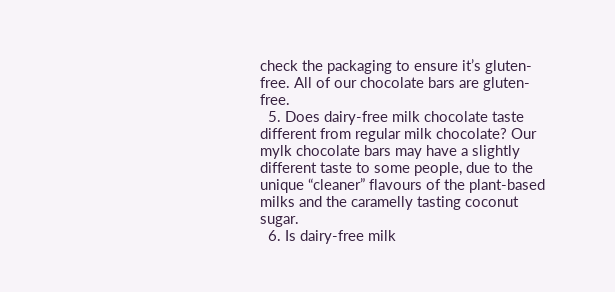check the packaging to ensure it’s gluten-free. All of our chocolate bars are gluten-free.
  5. Does dairy-free milk chocolate taste different from regular milk chocolate? Our mylk chocolate bars may have a slightly different taste to some people, due to the unique “cleaner” flavours of the plant-based milks and the caramelly tasting coconut sugar.
  6. Is dairy-free milk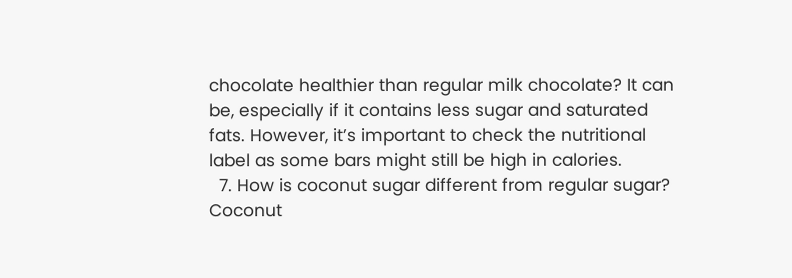chocolate healthier than regular milk chocolate? It can be, especially if it contains less sugar and saturated fats. However, it’s important to check the nutritional label as some bars might still be high in calories.
  7. How is coconut sugar different from regular sugar? Coconut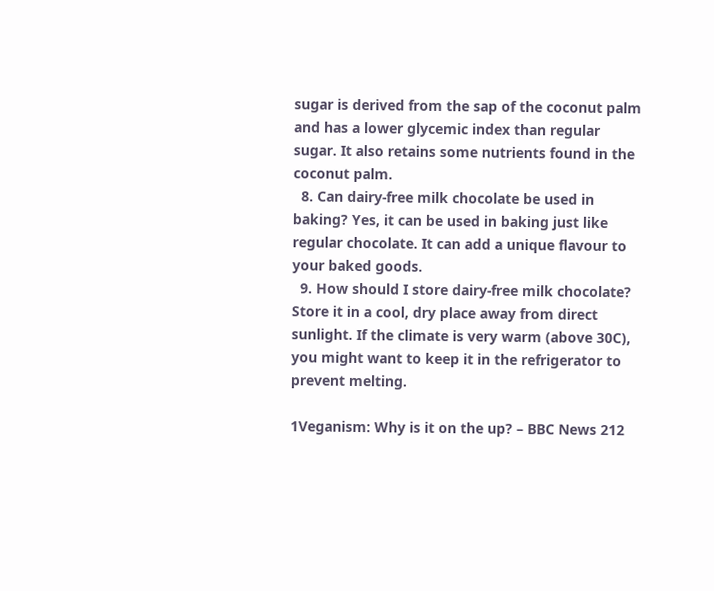sugar is derived from the sap of the coconut palm and has a lower glycemic index than regular sugar. It also retains some nutrients found in the coconut palm.
  8. Can dairy-free milk chocolate be used in baking? Yes, it can be used in baking just like regular chocolate. It can add a unique flavour to your baked goods.
  9. How should I store dairy-free milk chocolate? Store it in a cool, dry place away from direct sunlight. If the climate is very warm (above 30C), you might want to keep it in the refrigerator to prevent melting.

1Veganism: Why is it on the up? – BBC News 212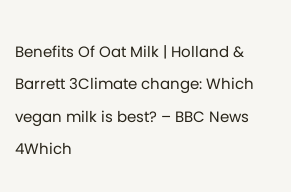Benefits Of Oat Milk | Holland & Barrett 3Climate change: Which vegan milk is best? – BBC News 4Which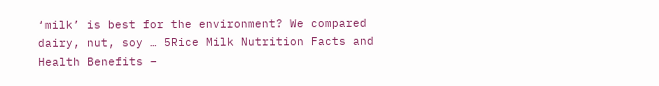‘milk’ is best for the environment? We compared dairy, nut, soy … 5Rice Milk Nutrition Facts and Health Benefits –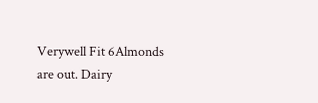Verywell Fit 6Almonds are out. Dairy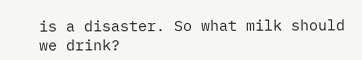is a disaster. So what milk should we drink?